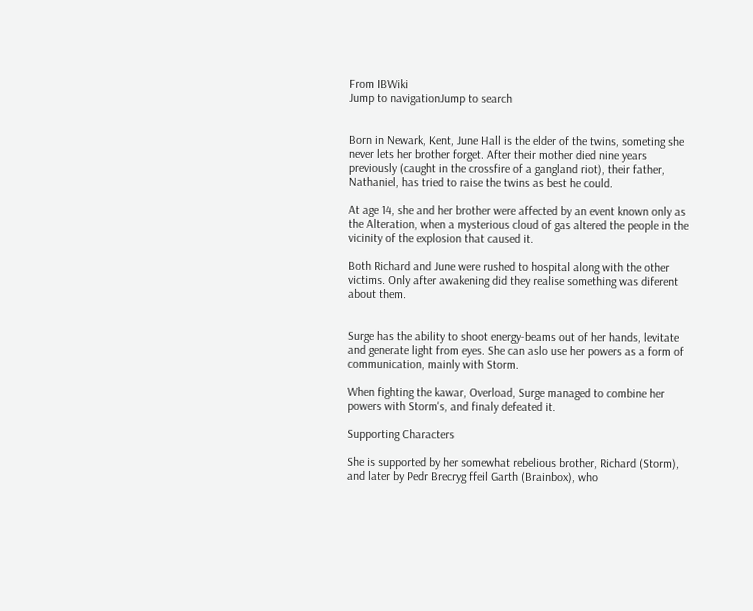From IBWiki
Jump to navigationJump to search


Born in Newark, Kent, June Hall is the elder of the twins, someting she never lets her brother forget. After their mother died nine years previously (caught in the crossfire of a gangland riot), their father, Nathaniel, has tried to raise the twins as best he could.

At age 14, she and her brother were affected by an event known only as the Alteration, when a mysterious cloud of gas altered the people in the vicinity of the explosion that caused it.

Both Richard and June were rushed to hospital along with the other victims. Only after awakening did they realise something was diferent about them.


Surge has the ability to shoot energy-beams out of her hands, levitate and generate light from eyes. She can aslo use her powers as a form of communication, mainly with Storm.

When fighting the kawar, Overload, Surge managed to combine her powers with Storm's, and finaly defeated it.

Supporting Characters

She is supported by her somewhat rebelious brother, Richard (Storm), and later by Pedr Brecryg ffeil Garth (Brainbox), who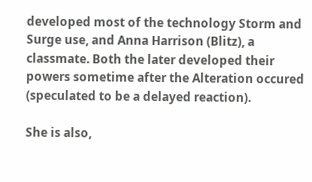developed most of the technology Storm and Surge use, and Anna Harrison (Blitz), a classmate. Both the later developed their powers sometime after the Alteration occured (speculated to be a delayed reaction).

She is also,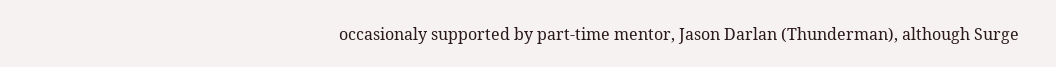occasionaly supported by part-time mentor, Jason Darlan (Thunderman), although Surge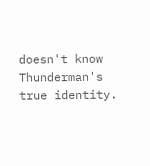doesn't know Thunderman's true identity.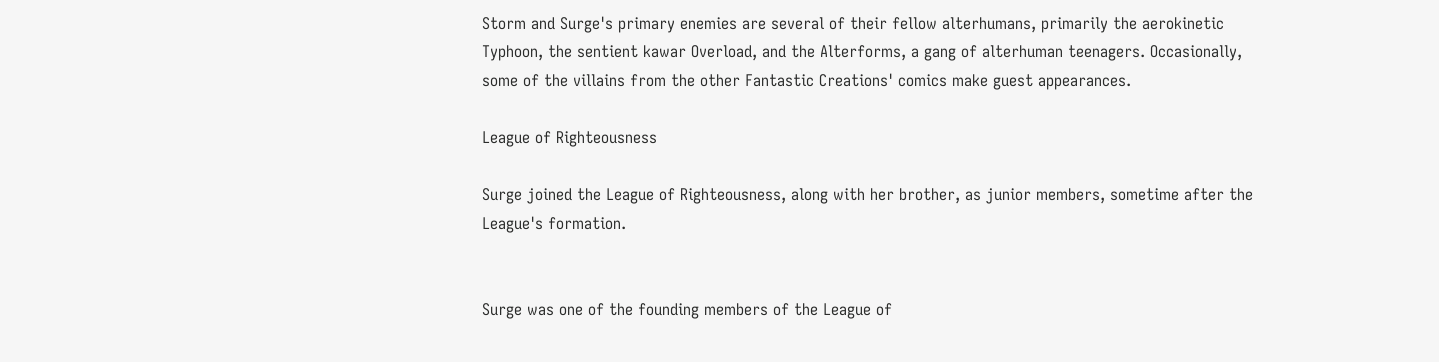Storm and Surge's primary enemies are several of their fellow alterhumans, primarily the aerokinetic Typhoon, the sentient kawar Overload, and the Alterforms, a gang of alterhuman teenagers. Occasionally, some of the villains from the other Fantastic Creations' comics make guest appearances.

League of Righteousness

Surge joined the League of Righteousness, along with her brother, as junior members, sometime after the League's formation.


Surge was one of the founding members of the League of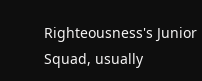Righteousness's Junior Squad, usually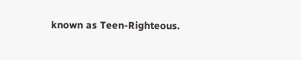known as Teen-Righteous.